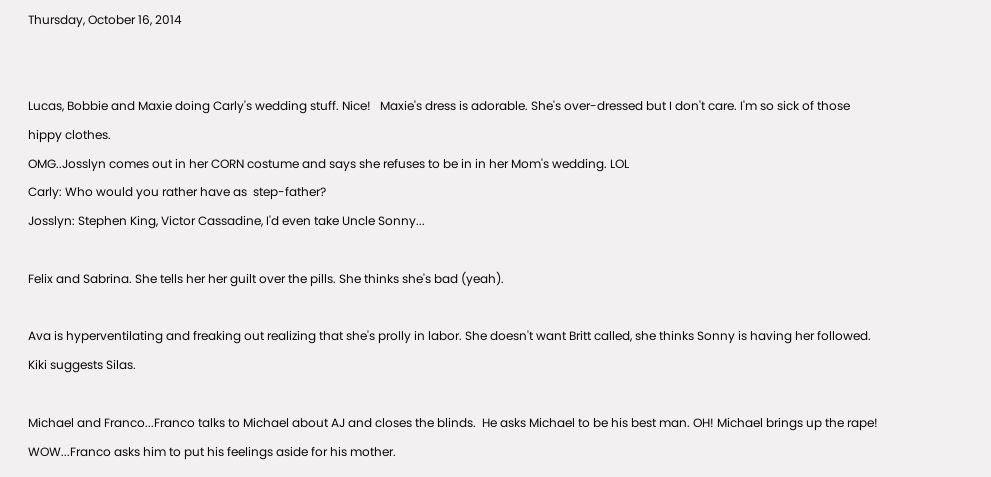Thursday, October 16, 2014


Lucas, Bobbie and Maxie doing Carly's wedding stuff. Nice!   Maxie's dress is adorable. She's over-dressed but I don't care. I'm so sick of those hippy clothes.
OMG..Josslyn comes out in her CORN costume and says she refuses to be in in her Mom's wedding. LOL
Carly: Who would you rather have as  step-father?
Josslyn: Stephen King, Victor Cassadine, I'd even take Uncle Sonny...

Felix and Sabrina. She tells her her guilt over the pills. She thinks she's bad (yeah).

Ava is hyperventilating and freaking out realizing that she's prolly in labor. She doesn't want Britt called, she thinks Sonny is having her followed. Kiki suggests Silas.

Michael and Franco...Franco talks to Michael about AJ and closes the blinds.  He asks Michael to be his best man. OH! Michael brings up the rape! WOW...Franco asks him to put his feelings aside for his mother.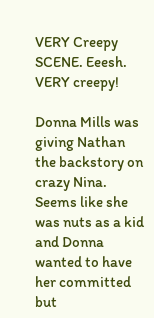VERY Creepy SCENE. Eeesh. VERY creepy!

Donna Mills was giving Nathan the backstory on crazy Nina. Seems like she was nuts as a kid and Donna wanted to have her committed but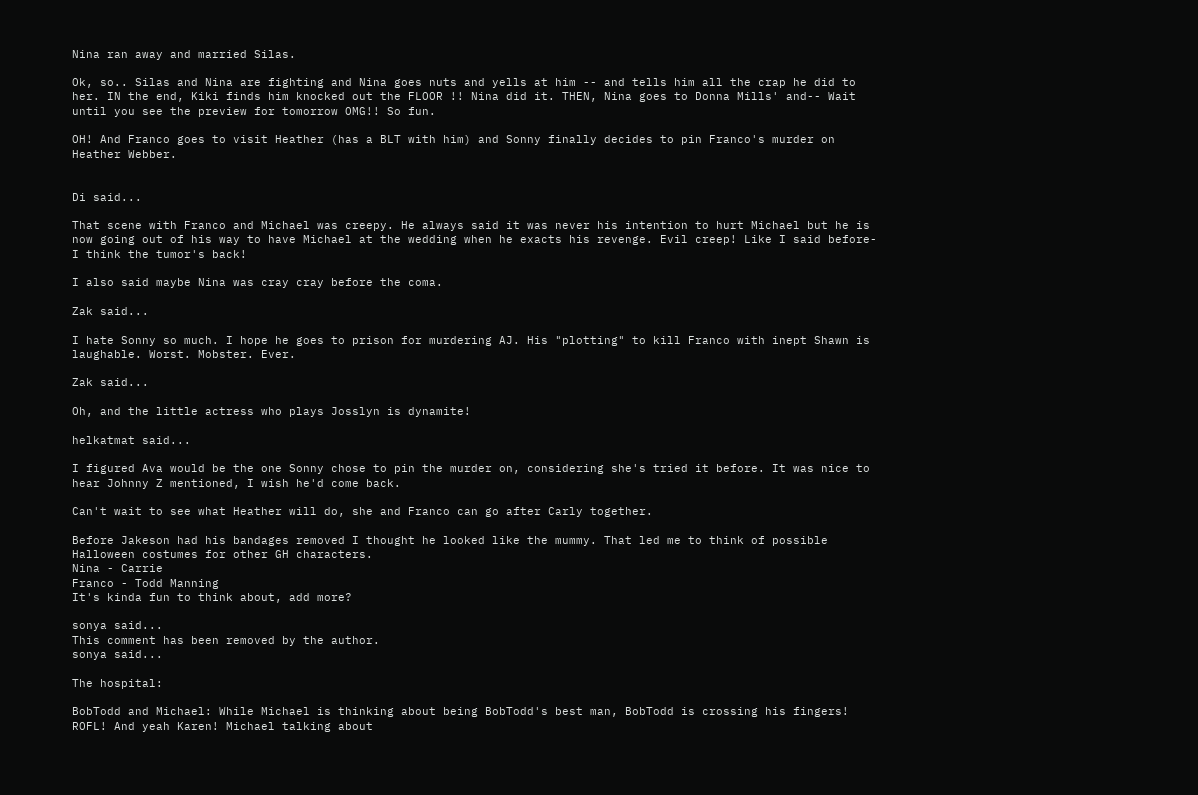Nina ran away and married Silas.

Ok, so.. Silas and Nina are fighting and Nina goes nuts and yells at him -- and tells him all the crap he did to her. IN the end, Kiki finds him knocked out the FLOOR !! Nina did it. THEN, Nina goes to Donna Mills' and-- Wait until you see the preview for tomorrow OMG!! So fun.

OH! And Franco goes to visit Heather (has a BLT with him) and Sonny finally decides to pin Franco's murder on Heather Webber.


Di said...

That scene with Franco and Michael was creepy. He always said it was never his intention to hurt Michael but he is now going out of his way to have Michael at the wedding when he exacts his revenge. Evil creep! Like I said before- I think the tumor's back!

I also said maybe Nina was cray cray before the coma.

Zak said...

I hate Sonny so much. I hope he goes to prison for murdering AJ. His "plotting" to kill Franco with inept Shawn is laughable. Worst. Mobster. Ever.

Zak said...

Oh, and the little actress who plays Josslyn is dynamite!

helkatmat said...

I figured Ava would be the one Sonny chose to pin the murder on, considering she's tried it before. It was nice to hear Johnny Z mentioned, I wish he'd come back.

Can't wait to see what Heather will do, she and Franco can go after Carly together.

Before Jakeson had his bandages removed I thought he looked like the mummy. That led me to think of possible Halloween costumes for other GH characters.
Nina - Carrie
Franco - Todd Manning
It's kinda fun to think about, add more?

sonya said...
This comment has been removed by the author.
sonya said...

The hospital:

BobTodd and Michael: While Michael is thinking about being BobTodd's best man, BobTodd is crossing his fingers! ROFL! And yeah Karen! Michael talking about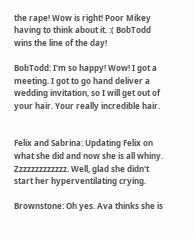the rape! Wow is right! Poor Mikey having to think about it. :( BobTodd wins the line of the day!

BobTodd: I'm so happy! Wow! I got a meeting. I got to go hand deliver a wedding invitation, so I will get out of your hair. Your really incredible hair.


Felix and Sabrina: Updating Felix on what she did and now she is all whiny. Zzzzzzzzzzzzz. Well, glad she didn't start her hyperventilating crying.

Brownstone: Oh yes. Ava thinks she is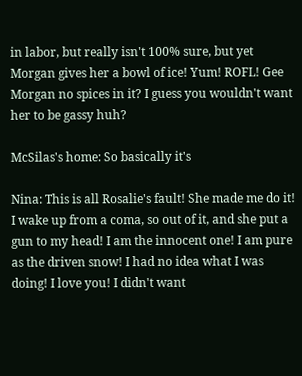in labor, but really isn't 100% sure, but yet Morgan gives her a bowl of ice! Yum! ROFL! Gee Morgan no spices in it? I guess you wouldn't want her to be gassy huh?

McSilas's home: So basically it's

Nina: This is all Rosalie's fault! She made me do it! I wake up from a coma, so out of it, and she put a gun to my head! I am the innocent one! I am pure as the driven snow! I had no idea what I was doing! I love you! I didn't want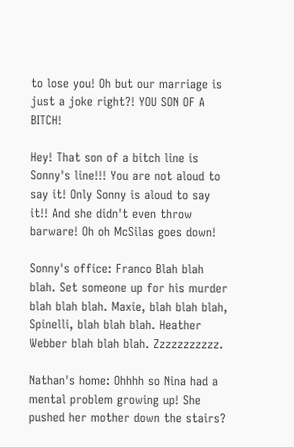to lose you! Oh but our marriage is just a joke right?! YOU SON OF A BITCH!

Hey! That son of a bitch line is Sonny's line!!! You are not aloud to say it! Only Sonny is aloud to say it!! And she didn't even throw barware! Oh oh McSilas goes down!

Sonny's office: Franco Blah blah blah. Set someone up for his murder blah blah blah. Maxie, blah blah blah, Spinelli, blah blah blah. Heather Webber blah blah blah. Zzzzzzzzzzz.

Nathan's home: Ohhhh so Nina had a mental problem growing up! She pushed her mother down the stairs?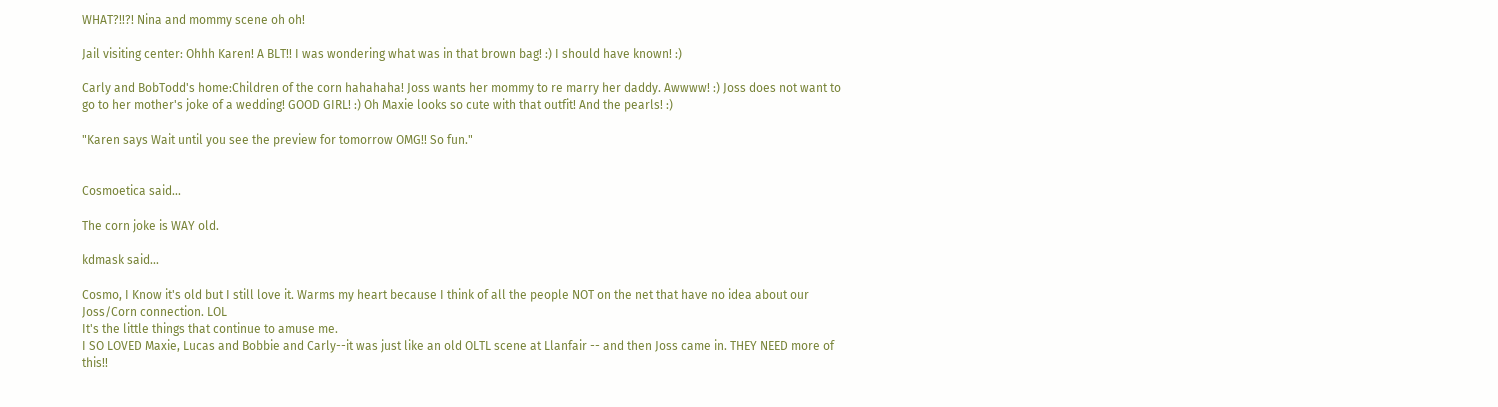WHAT?!!?! Nina and mommy scene oh oh!

Jail visiting center: Ohhh Karen! A BLT!! I was wondering what was in that brown bag! :) I should have known! :)

Carly and BobTodd's home:Children of the corn hahahaha! Joss wants her mommy to re marry her daddy. Awwww! :) Joss does not want to go to her mother's joke of a wedding! GOOD GIRL! :) Oh Maxie looks so cute with that outfit! And the pearls! :)

"Karen says Wait until you see the preview for tomorrow OMG!! So fun."


Cosmoetica said...

The corn joke is WAY old.

kdmask said...

Cosmo, I Know it's old but I still love it. Warms my heart because I think of all the people NOT on the net that have no idea about our Joss/Corn connection. LOL
It's the little things that continue to amuse me.
I SO LOVED Maxie, Lucas and Bobbie and Carly--it was just like an old OLTL scene at Llanfair -- and then Joss came in. THEY NEED more of this!!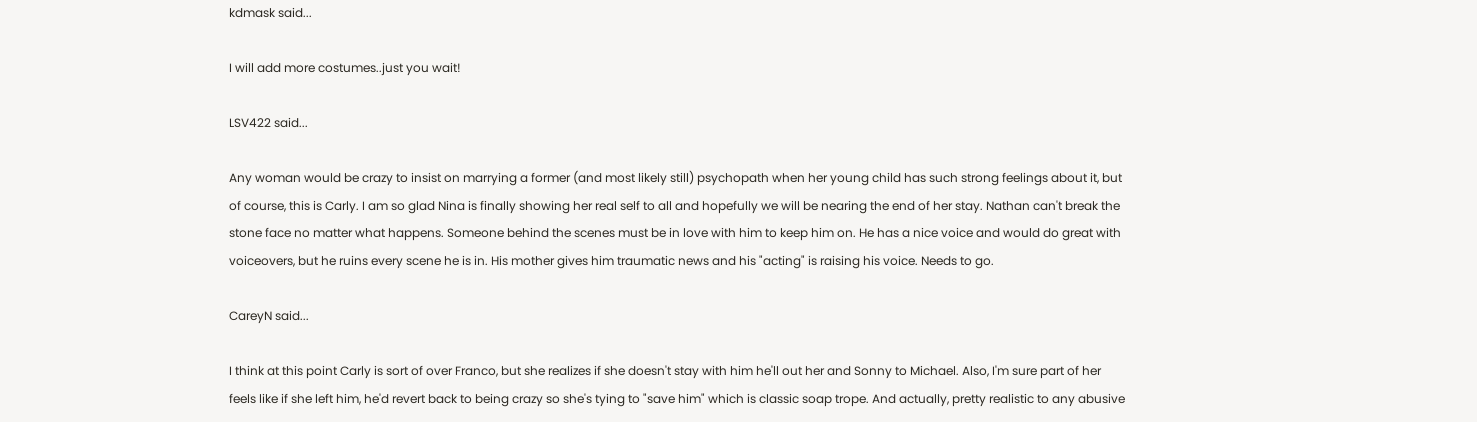kdmask said...

I will add more costumes..just you wait!

LSV422 said...

Any woman would be crazy to insist on marrying a former (and most likely still) psychopath when her young child has such strong feelings about it, but of course, this is Carly. I am so glad Nina is finally showing her real self to all and hopefully we will be nearing the end of her stay. Nathan can't break the stone face no matter what happens. Someone behind the scenes must be in love with him to keep him on. He has a nice voice and would do great with voiceovers, but he ruins every scene he is in. His mother gives him traumatic news and his "acting" is raising his voice. Needs to go.

CareyN said...

I think at this point Carly is sort of over Franco, but she realizes if she doesn't stay with him he'll out her and Sonny to Michael. Also, I'm sure part of her feels like if she left him, he'd revert back to being crazy so she's tying to "save him" which is classic soap trope. And actually, pretty realistic to any abusive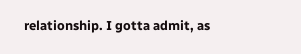relationship. I gotta admit, as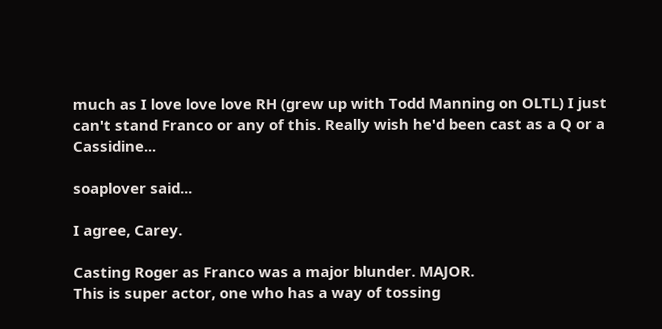much as I love love love RH (grew up with Todd Manning on OLTL) I just can't stand Franco or any of this. Really wish he'd been cast as a Q or a Cassidine...

soaplover said...

I agree, Carey.

Casting Roger as Franco was a major blunder. MAJOR.
This is super actor, one who has a way of tossing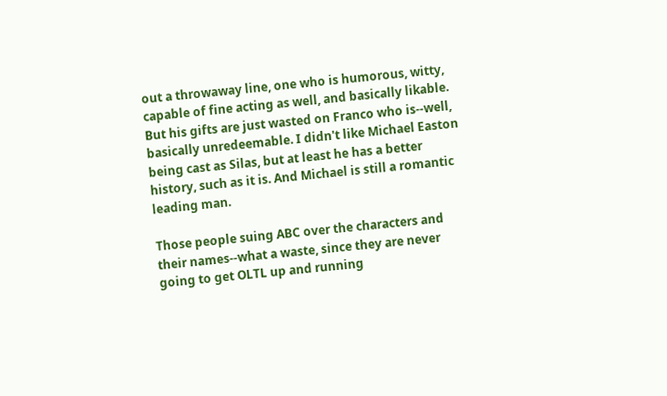out a throwaway line, one who is humorous, witty, capable of fine acting as well, and basically likable. But his gifts are just wasted on Franco who is--well, basically unredeemable. I didn't like Michael Easton being cast as Silas, but at least he has a better history, such as it is. And Michael is still a romantic leading man.

Those people suing ABC over the characters and their names--what a waste, since they are never going to get OLTL up and running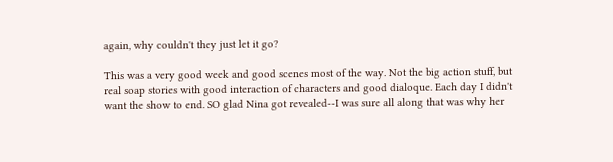again, why couldn't they just let it go?

This was a very good week and good scenes most of the way. Not the big action stuff, but real soap stories with good interaction of characters and good dialoque. Each day I didn't want the show to end. SO glad Nina got revealed--I was sure all along that was why her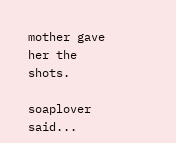mother gave her the shots.

soaplover said...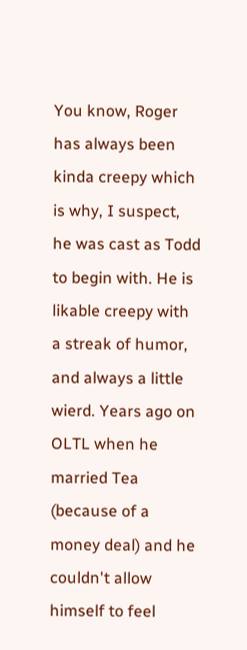You know, Roger has always been kinda creepy which is why, I suspect, he was cast as Todd to begin with. He is likable creepy with a streak of humor, and always a little wierd. Years ago on OLTL when he married Tea (because of a money deal) and he couldn't allow himself to feel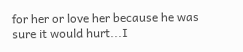for her or love her because he was sure it would hurt...I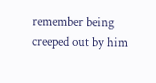remember being creeped out by him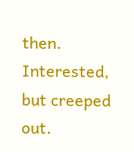then. Interested, but creeped out.